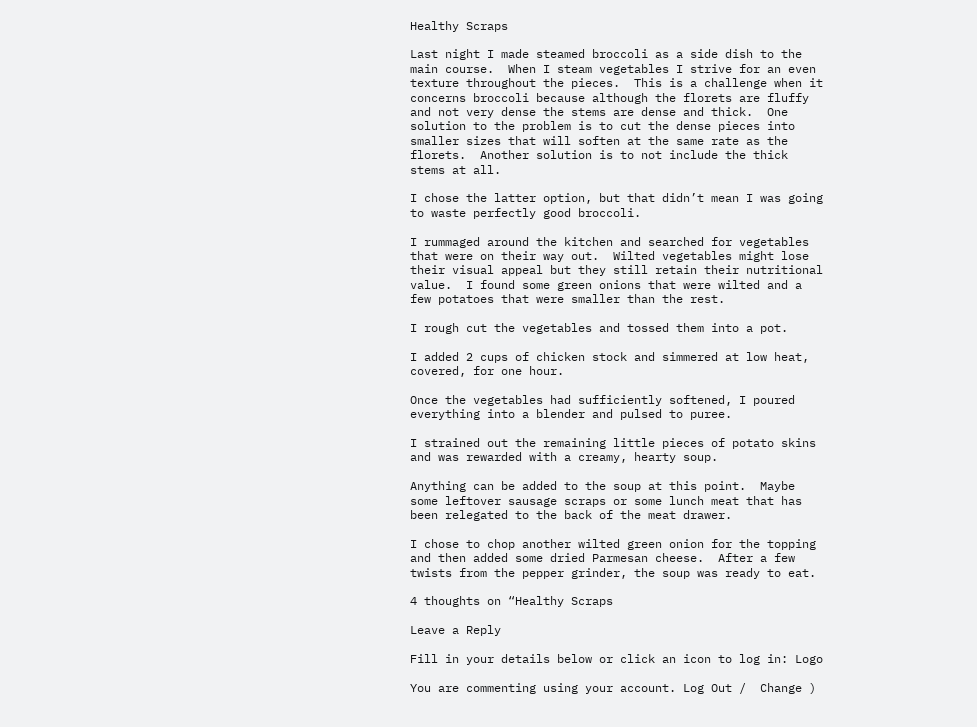Healthy Scraps

Last night I made steamed broccoli as a side dish to the main course.  When I steam vegetables I strive for an even texture throughout the pieces.  This is a challenge when it concerns broccoli because although the florets are fluffy and not very dense the stems are dense and thick.  One solution to the problem is to cut the dense pieces into smaller sizes that will soften at the same rate as the florets.  Another solution is to not include the thick stems at all.

I chose the latter option, but that didn’t mean I was going to waste perfectly good broccoli.

I rummaged around the kitchen and searched for vegetables that were on their way out.  Wilted vegetables might lose their visual appeal but they still retain their nutritional value.  I found some green onions that were wilted and a few potatoes that were smaller than the rest.

I rough cut the vegetables and tossed them into a pot.

I added 2 cups of chicken stock and simmered at low heat, covered, for one hour.

Once the vegetables had sufficiently softened, I poured everything into a blender and pulsed to puree.

I strained out the remaining little pieces of potato skins and was rewarded with a creamy, hearty soup.

Anything can be added to the soup at this point.  Maybe some leftover sausage scraps or some lunch meat that has been relegated to the back of the meat drawer.

I chose to chop another wilted green onion for the topping and then added some dried Parmesan cheese.  After a few twists from the pepper grinder, the soup was ready to eat.

4 thoughts on “Healthy Scraps

Leave a Reply

Fill in your details below or click an icon to log in: Logo

You are commenting using your account. Log Out /  Change )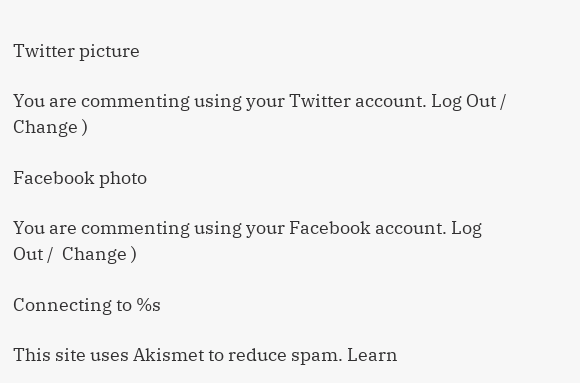Twitter picture

You are commenting using your Twitter account. Log Out /  Change )

Facebook photo

You are commenting using your Facebook account. Log Out /  Change )

Connecting to %s

This site uses Akismet to reduce spam. Learn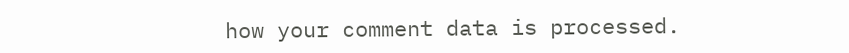how your comment data is processed.